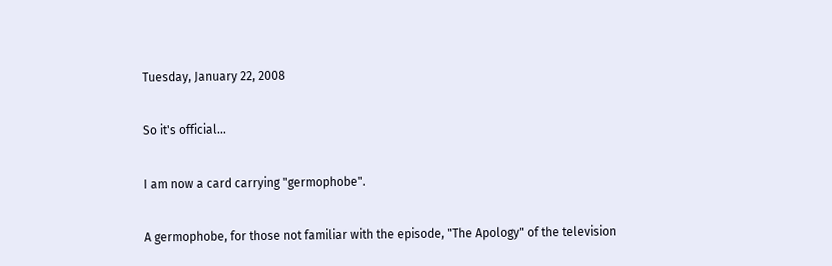Tuesday, January 22, 2008

So it's official...

I am now a card carrying "germophobe".

A germophobe, for those not familiar with the episode, "The Apology" of the television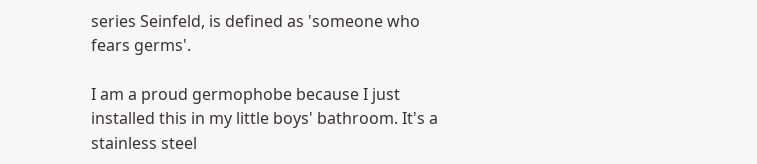series Seinfeld, is defined as 'someone who fears germs'.

I am a proud germophobe because I just installed this in my little boys' bathroom. It's a stainless steel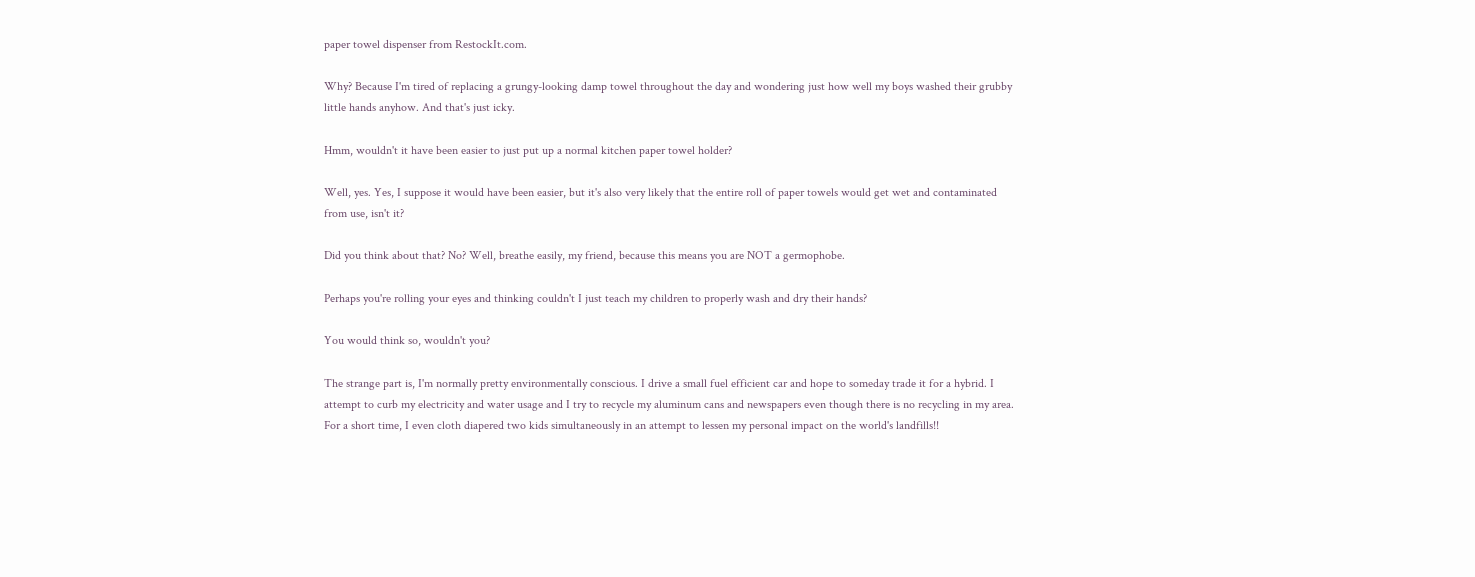paper towel dispenser from RestockIt.com.

Why? Because I'm tired of replacing a grungy-looking damp towel throughout the day and wondering just how well my boys washed their grubby little hands anyhow. And that's just icky.

Hmm, wouldn't it have been easier to just put up a normal kitchen paper towel holder?

Well, yes. Yes, I suppose it would have been easier, but it's also very likely that the entire roll of paper towels would get wet and contaminated from use, isn't it?

Did you think about that? No? Well, breathe easily, my friend, because this means you are NOT a germophobe.

Perhaps you're rolling your eyes and thinking couldn't I just teach my children to properly wash and dry their hands?

You would think so, wouldn't you?

The strange part is, I'm normally pretty environmentally conscious. I drive a small fuel efficient car and hope to someday trade it for a hybrid. I attempt to curb my electricity and water usage and I try to recycle my aluminum cans and newspapers even though there is no recycling in my area. For a short time, I even cloth diapered two kids simultaneously in an attempt to lessen my personal impact on the world's landfills!!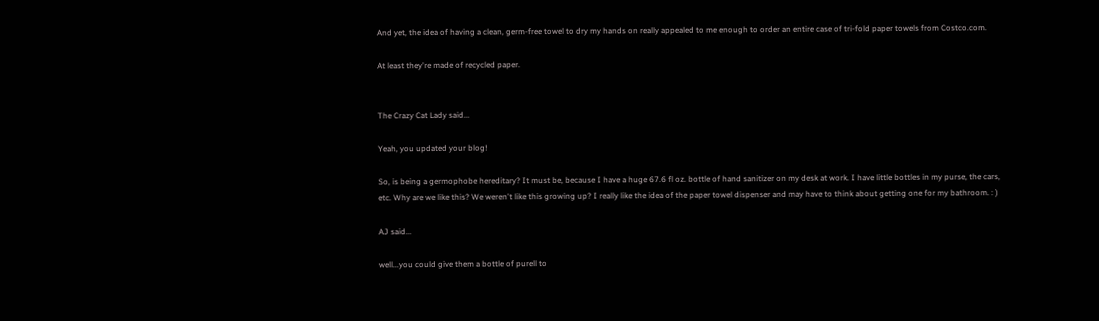And yet, the idea of having a clean, germ-free towel to dry my hands on really appealed to me enough to order an entire case of tri-fold paper towels from Costco.com.

At least they're made of recycled paper.


The Crazy Cat Lady said...

Yeah, you updated your blog!

So, is being a germophobe hereditary? It must be, because I have a huge 67.6 fl oz. bottle of hand sanitizer on my desk at work. I have little bottles in my purse, the cars, etc. Why are we like this? We weren't like this growing up? I really like the idea of the paper towel dispenser and may have to think about getting one for my bathroom. : )

AJ said...

well...you could give them a bottle of purell to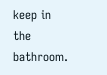keep in the bathroom.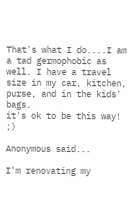That's what I do....I am a tad germophobic as well. I have a travel size in my car, kitchen, purse, and in the kids' bags.
it's ok to be this way! ;)

Anonymous said...

I'm renovating my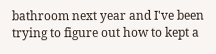bathroom next year and I've been trying to figure out how to kept a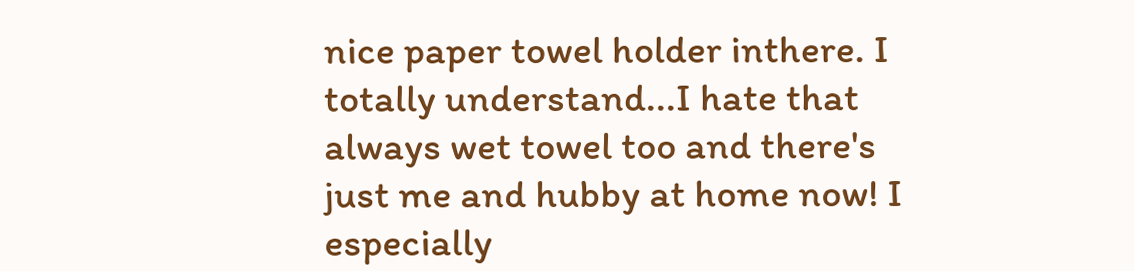nice paper towel holder inthere. I totally understand...I hate that always wet towel too and there's just me and hubby at home now! I especially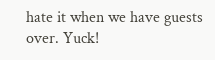hate it when we have guests over. Yuck!